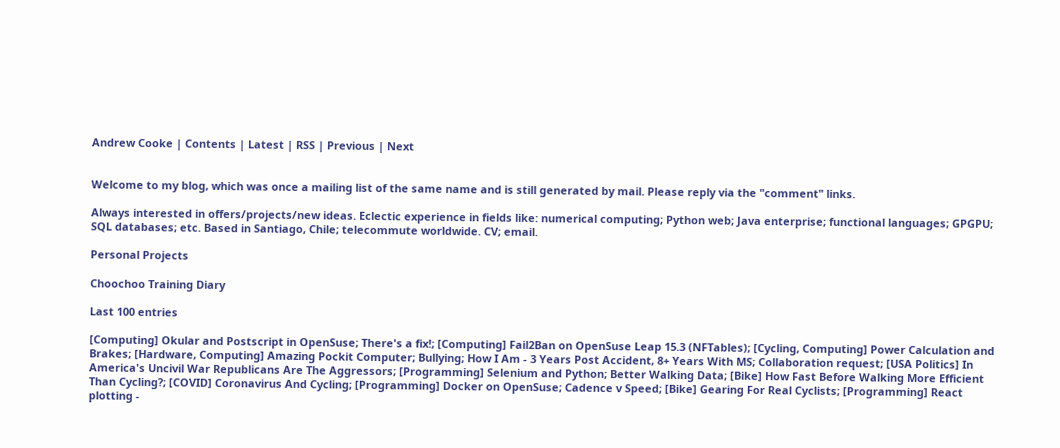Andrew Cooke | Contents | Latest | RSS | Previous | Next


Welcome to my blog, which was once a mailing list of the same name and is still generated by mail. Please reply via the "comment" links.

Always interested in offers/projects/new ideas. Eclectic experience in fields like: numerical computing; Python web; Java enterprise; functional languages; GPGPU; SQL databases; etc. Based in Santiago, Chile; telecommute worldwide. CV; email.

Personal Projects

Choochoo Training Diary

Last 100 entries

[Computing] Okular and Postscript in OpenSuse; There's a fix!; [Computing] Fail2Ban on OpenSuse Leap 15.3 (NFTables); [Cycling, Computing] Power Calculation and Brakes; [Hardware, Computing] Amazing Pockit Computer; Bullying; How I Am - 3 Years Post Accident, 8+ Years With MS; Collaboration request; [USA Politics] In America's Uncivil War Republicans Are The Aggressors; [Programming] Selenium and Python; Better Walking Data; [Bike] How Fast Before Walking More Efficient Than Cycling?; [COVID] Coronavirus And Cycling; [Programming] Docker on OpenSuse; Cadence v Speed; [Bike] Gearing For Real Cyclists; [Programming] React plotting -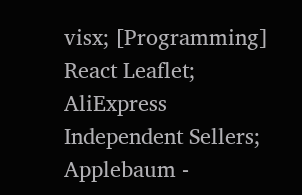visx; [Programming] React Leaflet; AliExpress Independent Sellers; Applebaum -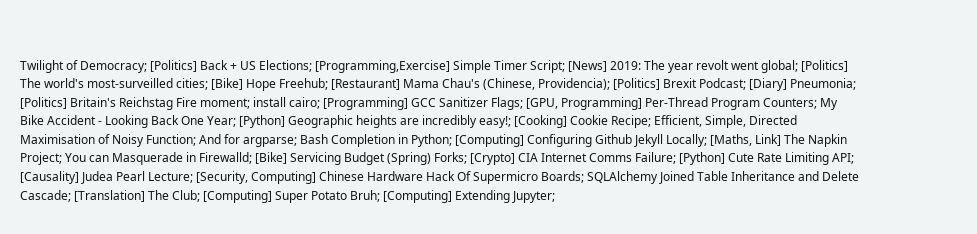Twilight of Democracy; [Politics] Back + US Elections; [Programming,Exercise] Simple Timer Script; [News] 2019: The year revolt went global; [Politics] The world's most-surveilled cities; [Bike] Hope Freehub; [Restaurant] Mama Chau's (Chinese, Providencia); [Politics] Brexit Podcast; [Diary] Pneumonia; [Politics] Britain's Reichstag Fire moment; install cairo; [Programming] GCC Sanitizer Flags; [GPU, Programming] Per-Thread Program Counters; My Bike Accident - Looking Back One Year; [Python] Geographic heights are incredibly easy!; [Cooking] Cookie Recipe; Efficient, Simple, Directed Maximisation of Noisy Function; And for argparse; Bash Completion in Python; [Computing] Configuring Github Jekyll Locally; [Maths, Link] The Napkin Project; You can Masquerade in Firewalld; [Bike] Servicing Budget (Spring) Forks; [Crypto] CIA Internet Comms Failure; [Python] Cute Rate Limiting API; [Causality] Judea Pearl Lecture; [Security, Computing] Chinese Hardware Hack Of Supermicro Boards; SQLAlchemy Joined Table Inheritance and Delete Cascade; [Translation] The Club; [Computing] Super Potato Bruh; [Computing] Extending Jupyter;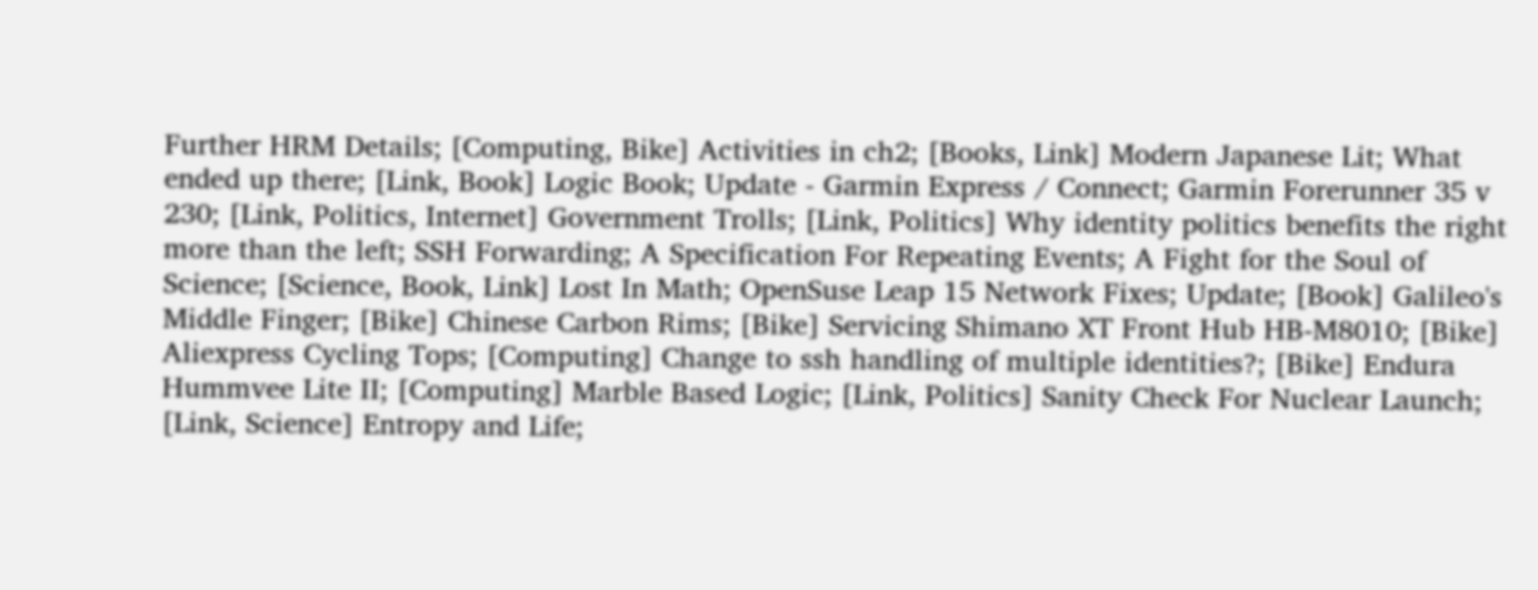Further HRM Details; [Computing, Bike] Activities in ch2; [Books, Link] Modern Japanese Lit; What ended up there; [Link, Book] Logic Book; Update - Garmin Express / Connect; Garmin Forerunner 35 v 230; [Link, Politics, Internet] Government Trolls; [Link, Politics] Why identity politics benefits the right more than the left; SSH Forwarding; A Specification For Repeating Events; A Fight for the Soul of Science; [Science, Book, Link] Lost In Math; OpenSuse Leap 15 Network Fixes; Update; [Book] Galileo's Middle Finger; [Bike] Chinese Carbon Rims; [Bike] Servicing Shimano XT Front Hub HB-M8010; [Bike] Aliexpress Cycling Tops; [Computing] Change to ssh handling of multiple identities?; [Bike] Endura Hummvee Lite II; [Computing] Marble Based Logic; [Link, Politics] Sanity Check For Nuclear Launch; [Link, Science] Entropy and Life;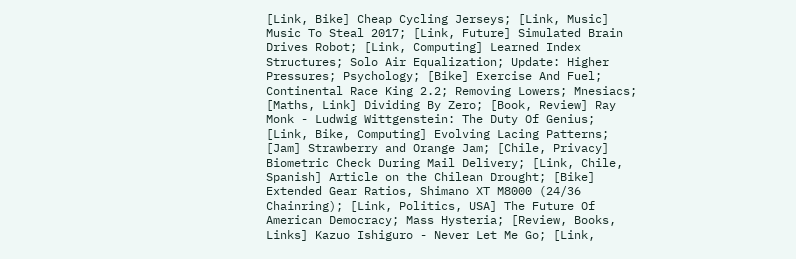[Link, Bike] Cheap Cycling Jerseys; [Link, Music] Music To Steal 2017; [Link, Future] Simulated Brain Drives Robot; [Link, Computing] Learned Index Structures; Solo Air Equalization; Update: Higher Pressures; Psychology; [Bike] Exercise And Fuel; Continental Race King 2.2; Removing Lowers; Mnesiacs; [Maths, Link] Dividing By Zero; [Book, Review] Ray Monk - Ludwig Wittgenstein: The Duty Of Genius; [Link, Bike, Computing] Evolving Lacing Patterns; [Jam] Strawberry and Orange Jam; [Chile, Privacy] Biometric Check During Mail Delivery; [Link, Chile, Spanish] Article on the Chilean Drought; [Bike] Extended Gear Ratios, Shimano XT M8000 (24/36 Chainring); [Link, Politics, USA] The Future Of American Democracy; Mass Hysteria; [Review, Books, Links] Kazuo Ishiguro - Never Let Me Go; [Link,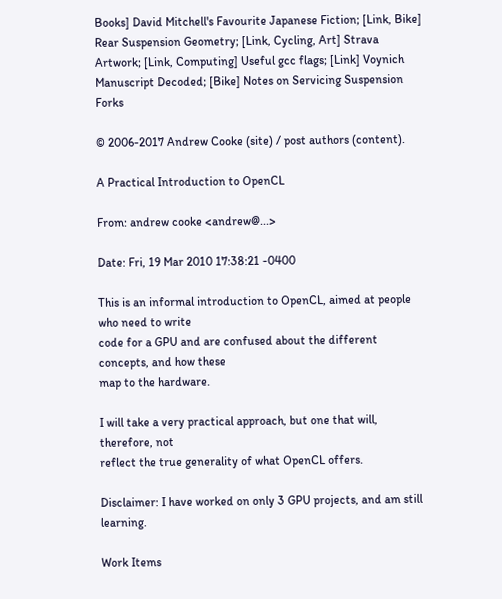Books] David Mitchell's Favourite Japanese Fiction; [Link, Bike] Rear Suspension Geometry; [Link, Cycling, Art] Strava Artwork; [Link, Computing] Useful gcc flags; [Link] Voynich Manuscript Decoded; [Bike] Notes on Servicing Suspension Forks

© 2006-2017 Andrew Cooke (site) / post authors (content).

A Practical Introduction to OpenCL

From: andrew cooke <andrew@...>

Date: Fri, 19 Mar 2010 17:38:21 -0400

This is an informal introduction to OpenCL, aimed at people who need to write
code for a GPU and are confused about the different concepts, and how these
map to the hardware.

I will take a very practical approach, but one that will, therefore, not
reflect the true generality of what OpenCL offers.

Disclaimer: I have worked on only 3 GPU projects, and am still learning.

Work Items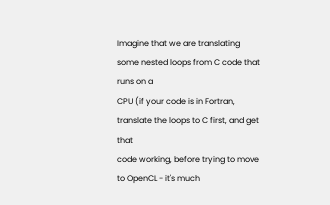Imagine that we are translating some nested loops from C code that runs on a
CPU (if your code is in Fortran, translate the loops to C first, and get that
code working, before trying to move to OpenCL - it's much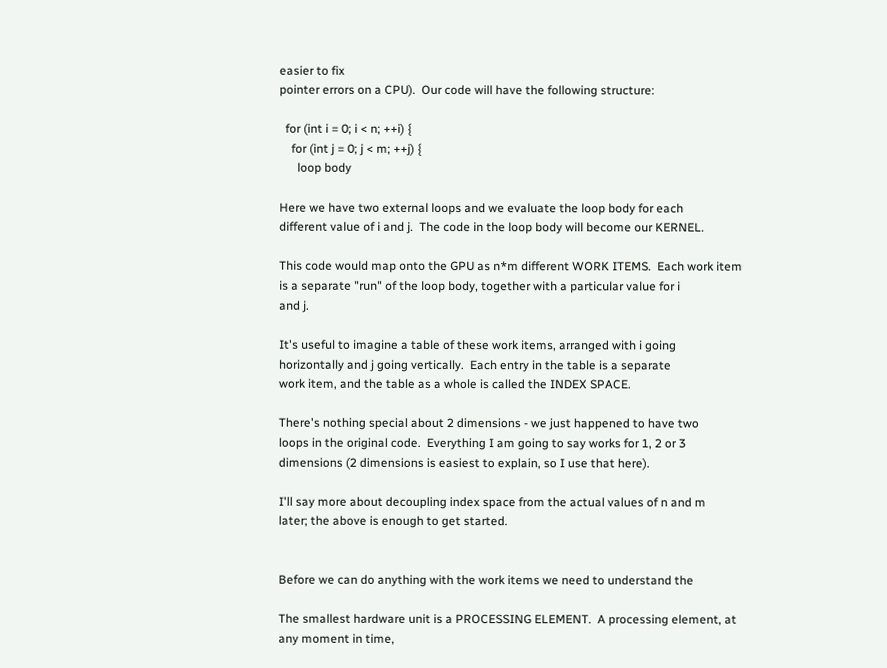easier to fix
pointer errors on a CPU).  Our code will have the following structure:

  for (int i = 0; i < n; ++i) {
    for (int j = 0; j < m; ++j) {
      loop body

Here we have two external loops and we evaluate the loop body for each
different value of i and j.  The code in the loop body will become our KERNEL.

This code would map onto the GPU as n*m different WORK ITEMS.  Each work item
is a separate "run" of the loop body, together with a particular value for i
and j.

It's useful to imagine a table of these work items, arranged with i going
horizontally and j going vertically.  Each entry in the table is a separate
work item, and the table as a whole is called the INDEX SPACE.

There's nothing special about 2 dimensions - we just happened to have two
loops in the original code.  Everything I am going to say works for 1, 2 or 3
dimensions (2 dimensions is easiest to explain, so I use that here).

I'll say more about decoupling index space from the actual values of n and m
later; the above is enough to get started.


Before we can do anything with the work items we need to understand the

The smallest hardware unit is a PROCESSING ELEMENT.  A processing element, at
any moment in time,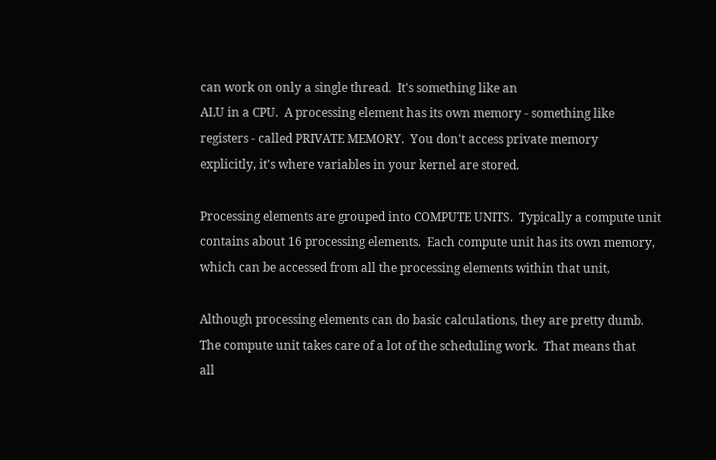can work on only a single thread.  It's something like an
ALU in a CPU.  A processing element has its own memory - something like
registers - called PRIVATE MEMORY.  You don't access private memory
explicitly, it's where variables in your kernel are stored.

Processing elements are grouped into COMPUTE UNITS.  Typically a compute unit
contains about 16 processing elements.  Each compute unit has its own memory,
which can be accessed from all the processing elements within that unit,

Although processing elements can do basic calculations, they are pretty dumb.
The compute unit takes care of a lot of the scheduling work.  That means that
all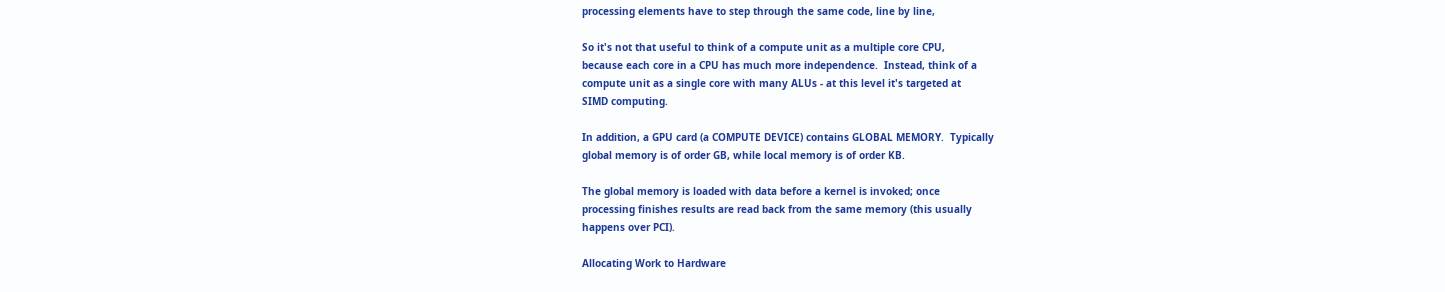processing elements have to step through the same code, line by line,

So it's not that useful to think of a compute unit as a multiple core CPU,
because each core in a CPU has much more independence.  Instead, think of a
compute unit as a single core with many ALUs - at this level it's targeted at
SIMD computing.

In addition, a GPU card (a COMPUTE DEVICE) contains GLOBAL MEMORY.  Typically
global memory is of order GB, while local memory is of order KB.

The global memory is loaded with data before a kernel is invoked; once
processing finishes results are read back from the same memory (this usually
happens over PCI).

Allocating Work to Hardware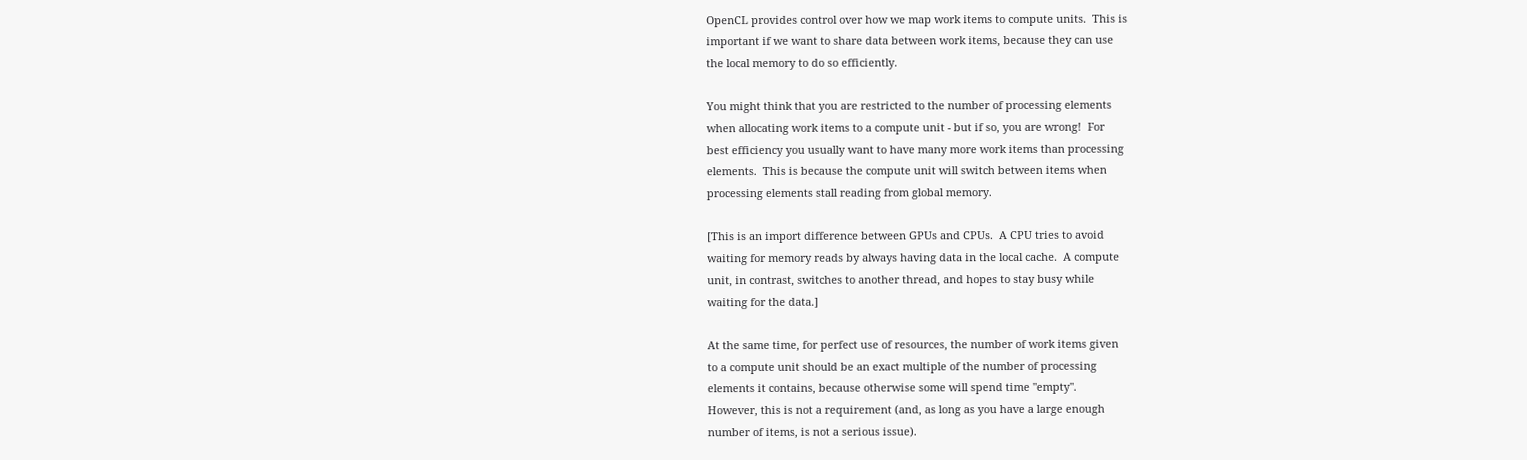OpenCL provides control over how we map work items to compute units.  This is
important if we want to share data between work items, because they can use
the local memory to do so efficiently.

You might think that you are restricted to the number of processing elements
when allocating work items to a compute unit - but if so, you are wrong!  For
best efficiency you usually want to have many more work items than processing
elements.  This is because the compute unit will switch between items when
processing elements stall reading from global memory.

[This is an import difference between GPUs and CPUs.  A CPU tries to avoid
waiting for memory reads by always having data in the local cache.  A compute
unit, in contrast, switches to another thread, and hopes to stay busy while
waiting for the data.]

At the same time, for perfect use of resources, the number of work items given
to a compute unit should be an exact multiple of the number of processing
elements it contains, because otherwise some will spend time "empty".
However, this is not a requirement (and, as long as you have a large enough
number of items, is not a serious issue).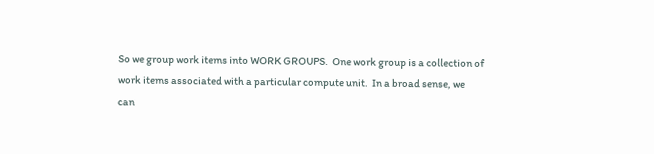So we group work items into WORK GROUPS.  One work group is a collection of
work items associated with a particular compute unit.  In a broad sense, we
can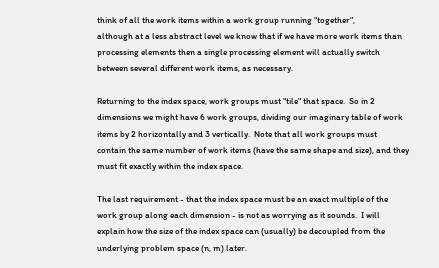think of all the work items within a work group running "together",
although at a less abstract level we know that if we have more work items than
processing elements then a single processing element will actually switch
between several different work items, as necessary.

Returning to the index space, work groups must "tile" that space.  So in 2
dimensions we might have 6 work groups, dividing our imaginary table of work
items by 2 horizontally and 3 vertically.  Note that all work groups must
contain the same number of work items (have the same shape and size), and they
must fit exactly within the index space.

The last requirement - that the index space must be an exact multiple of the
work group along each dimension - is not as worrying as it sounds.  I will
explain how the size of the index space can (usually) be decoupled from the
underlying problem space (n, m) later.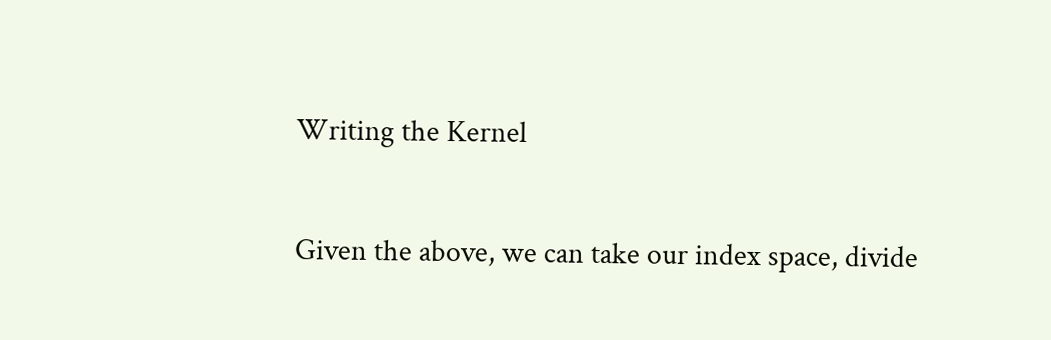Writing the Kernel

Given the above, we can take our index space, divide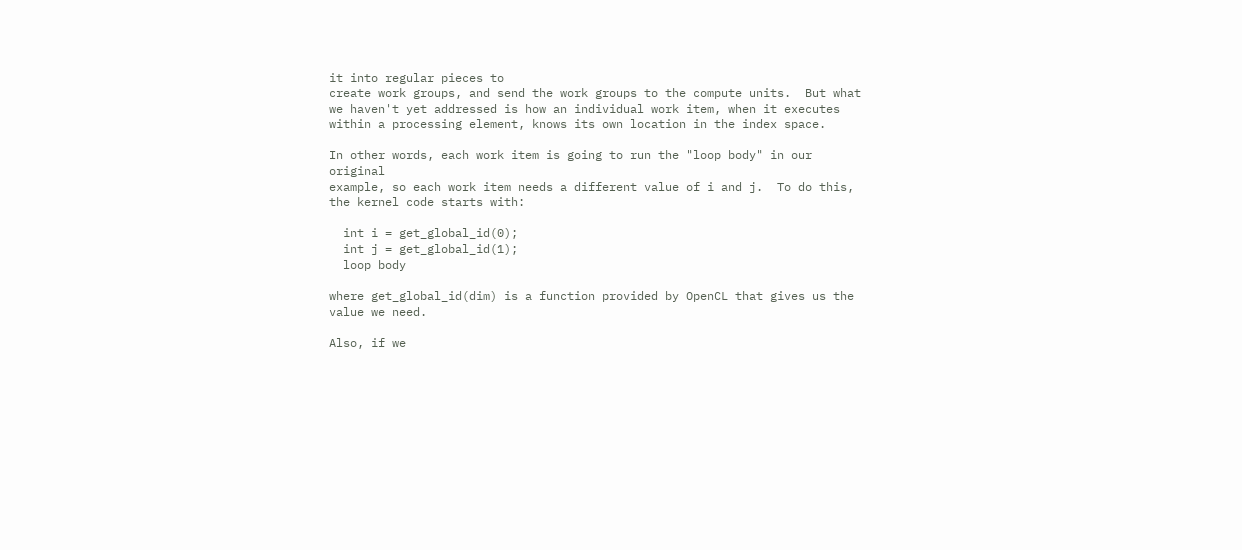it into regular pieces to
create work groups, and send the work groups to the compute units.  But what
we haven't yet addressed is how an individual work item, when it executes
within a processing element, knows its own location in the index space.

In other words, each work item is going to run the "loop body" in our original
example, so each work item needs a different value of i and j.  To do this,
the kernel code starts with:

  int i = get_global_id(0);
  int j = get_global_id(1);
  loop body

where get_global_id(dim) is a function provided by OpenCL that gives us the
value we need.

Also, if we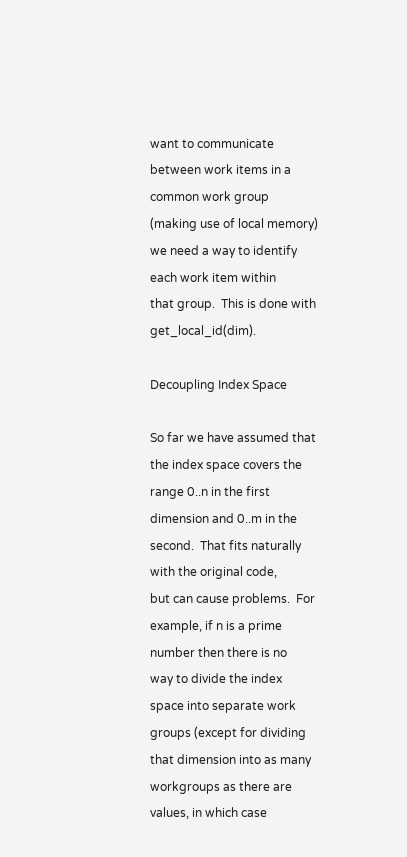want to communicate between work items in a common work group
(making use of local memory) we need a way to identify each work item within
that group.  This is done with get_local_id(dim).

Decoupling Index Space

So far we have assumed that the index space covers the range 0..n in the first
dimension and 0..m in the second.  That fits naturally with the original code,
but can cause problems.  For example, if n is a prime number then there is no
way to divide the index space into separate work groups (except for dividing
that dimension into as many workgroups as there are values, in which case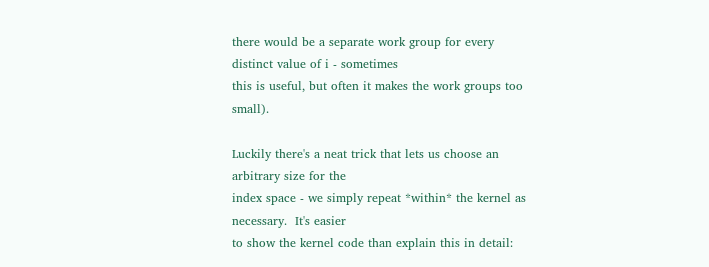there would be a separate work group for every distinct value of i - sometimes
this is useful, but often it makes the work groups too small).

Luckily there's a neat trick that lets us choose an arbitrary size for the
index space - we simply repeat *within* the kernel as necessary.  It's easier
to show the kernel code than explain this in detail: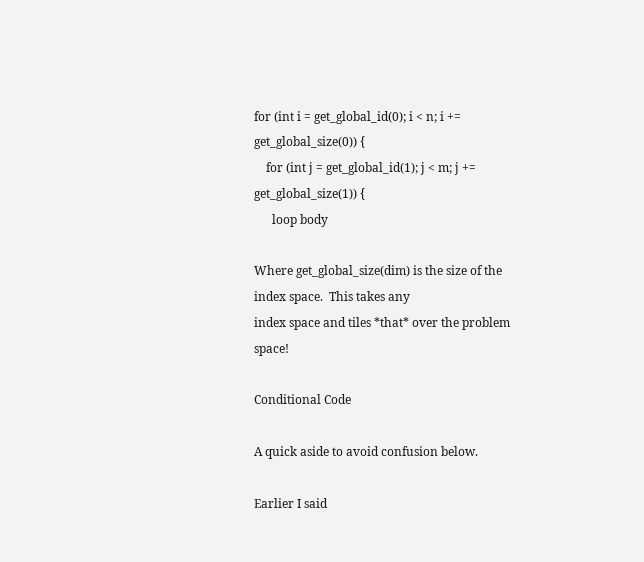for (int i = get_global_id(0); i < n; i += get_global_size(0)) {
    for (int j = get_global_id(1); j < m; j += get_global_size(1)) {
      loop body

Where get_global_size(dim) is the size of the index space.  This takes any
index space and tiles *that* over the problem space!

Conditional Code

A quick aside to avoid confusion below.

Earlier I said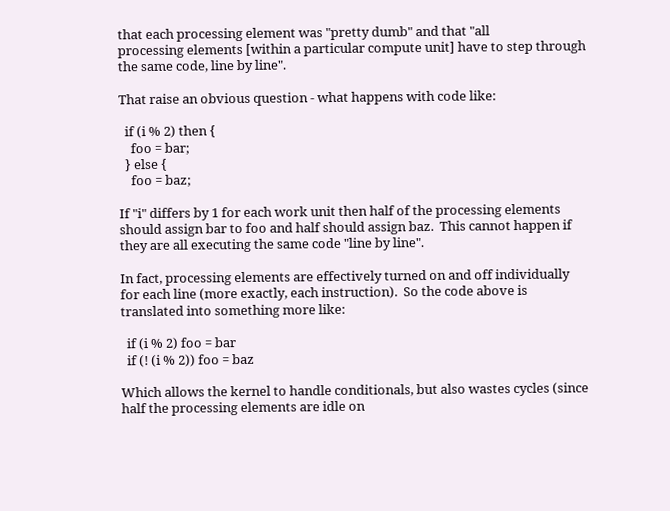that each processing element was "pretty dumb" and that "all
processing elements [within a particular compute unit] have to step through
the same code, line by line".

That raise an obvious question - what happens with code like:

  if (i % 2) then {
    foo = bar;
  } else {
    foo = baz;

If "i" differs by 1 for each work unit then half of the processing elements
should assign bar to foo and half should assign baz.  This cannot happen if
they are all executing the same code "line by line".

In fact, processing elements are effectively turned on and off individually
for each line (more exactly, each instruction).  So the code above is
translated into something more like:

  if (i % 2) foo = bar
  if (! (i % 2)) foo = baz

Which allows the kernel to handle conditionals, but also wastes cycles (since
half the processing elements are idle on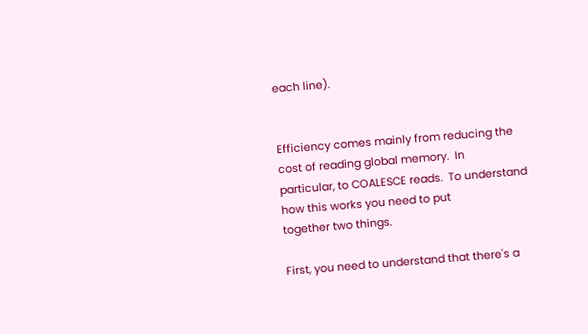each line).


Efficiency comes mainly from reducing the cost of reading global memory.  In
particular, to COALESCE reads.  To understand how this works you need to put
together two things.

First, you need to understand that there's a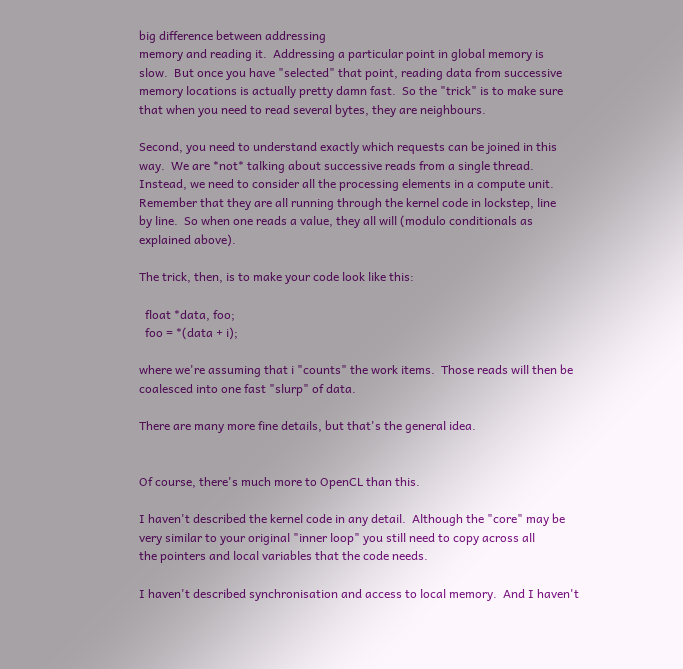big difference between addressing
memory and reading it.  Addressing a particular point in global memory is
slow.  But once you have "selected" that point, reading data from successive
memory locations is actually pretty damn fast.  So the "trick" is to make sure
that when you need to read several bytes, they are neighbours.

Second, you need to understand exactly which requests can be joined in this
way.  We are *not* talking about successive reads from a single thread.
Instead, we need to consider all the processing elements in a compute unit.
Remember that they are all running through the kernel code in lockstep, line
by line.  So when one reads a value, they all will (modulo conditionals as
explained above).

The trick, then, is to make your code look like this:

  float *data, foo;
  foo = *(data + i);

where we're assuming that i "counts" the work items.  Those reads will then be
coalesced into one fast "slurp" of data.

There are many more fine details, but that's the general idea.


Of course, there's much more to OpenCL than this.

I haven't described the kernel code in any detail.  Although the "core" may be
very similar to your original "inner loop" you still need to copy across all
the pointers and local variables that the code needs.

I haven't described synchronisation and access to local memory.  And I haven't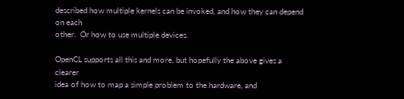described how multiple kernels can be invoked, and how they can depend on each
other.  Or how to use multiple devices.

OpenCL supports all this and more, but hopefully the above gives a clearer
idea of how to map a simple problem to the hardware, and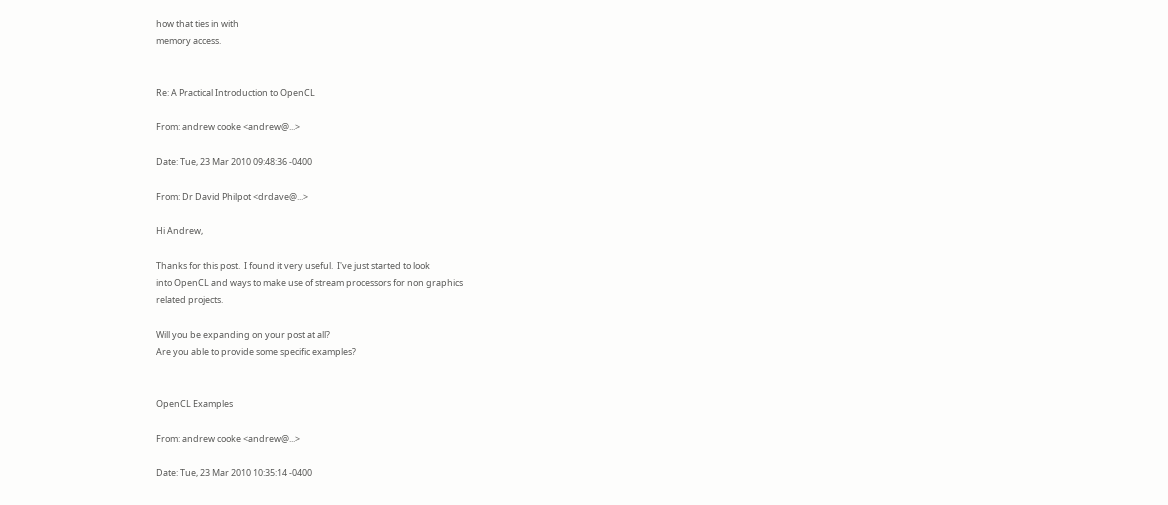how that ties in with
memory access.


Re: A Practical Introduction to OpenCL

From: andrew cooke <andrew@...>

Date: Tue, 23 Mar 2010 09:48:36 -0400

From: Dr David Philpot <drdave@...>

Hi Andrew,

Thanks for this post.  I found it very useful.  I've just started to look
into OpenCL and ways to make use of stream processors for non graphics
related projects.

Will you be expanding on your post at all?
Are you able to provide some specific examples?


OpenCL Examples

From: andrew cooke <andrew@...>

Date: Tue, 23 Mar 2010 10:35:14 -0400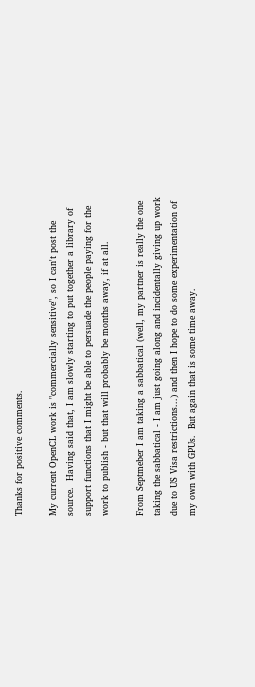Thanks for positive comments.

My current OpenCL work is "commercially sensitive", so I can't post the
source.  Having said that, I am slowly starting to put together a library of
support functions that I might be able to persuade the people paying for the
work to publish - but that will probably be months away, if at all.

From Septmeber I am taking a sabbatical (well, my partner is really the one
taking the sabbatical - I am just going along and incidentally giving up work
due to US Visa restrictions...) and then I hope to do some experimentation of
my own with GPUs.  But again that is some time away.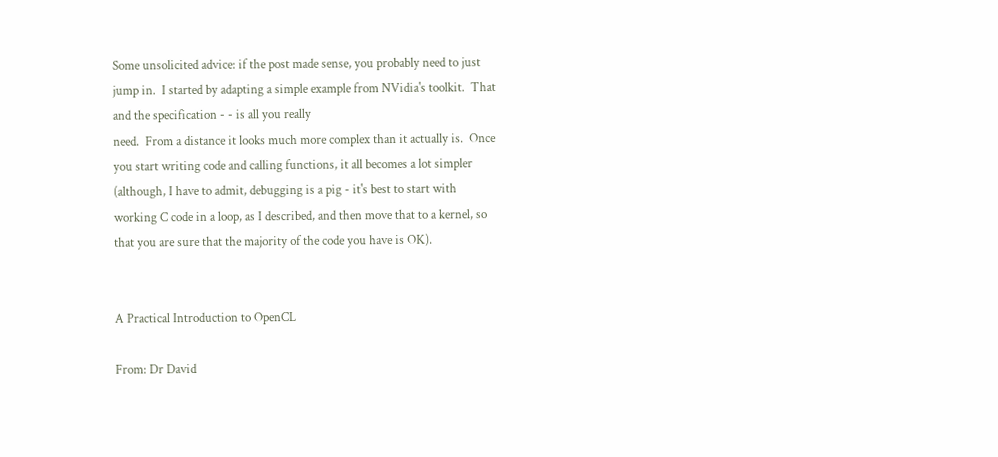Some unsolicited advice: if the post made sense, you probably need to just
jump in.  I started by adapting a simple example from NVidia's toolkit.  That
and the specification - - is all you really
need.  From a distance it looks much more complex than it actually is.  Once
you start writing code and calling functions, it all becomes a lot simpler
(although, I have to admit, debugging is a pig - it's best to start with
working C code in a loop, as I described, and then move that to a kernel, so
that you are sure that the majority of the code you have is OK).


A Practical Introduction to OpenCL

From: Dr David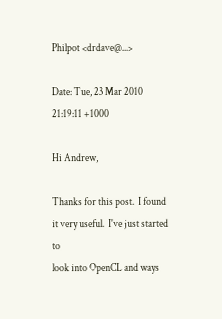Philpot <drdave@...>

Date: Tue, 23 Mar 2010 21:19:11 +1000

Hi Andrew,

Thanks for this post.  I found it very useful.  I've just started to
look into OpenCL and ways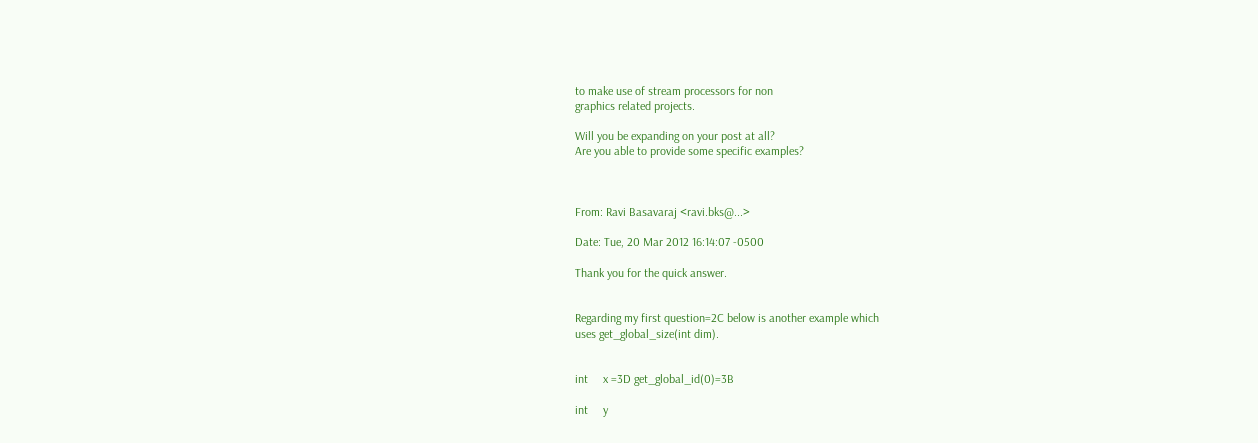to make use of stream processors for non
graphics related projects.

Will you be expanding on your post at all?
Are you able to provide some specific examples?



From: Ravi Basavaraj <ravi.bks@...>

Date: Tue, 20 Mar 2012 16:14:07 -0500

Thank you for the quick answer.


Regarding my first question=2C below is another example which
uses get_global_size(int dim).


int     x =3D get_global_id(0)=3B

int     y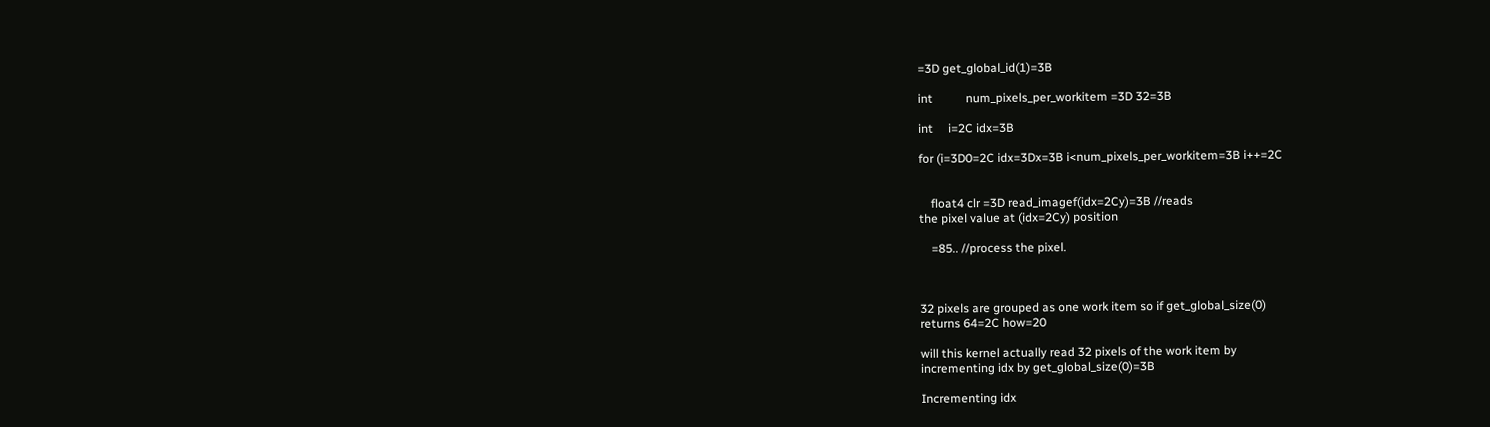=3D get_global_id(1)=3B

int           num_pixels_per_workitem =3D 32=3B

int     i=2C idx=3B

for (i=3D0=2C idx=3Dx=3B i<num_pixels_per_workitem=3B i++=2C


    float4 clr =3D read_imagef(idx=2Cy)=3B //reads
the pixel value at (idx=2Cy) position

    =85.. //process the pixel.



32 pixels are grouped as one work item so if get_global_size(0)
returns 64=2C how=20

will this kernel actually read 32 pixels of the work item by
incrementing idx by get_global_size(0)=3B

Incrementing idx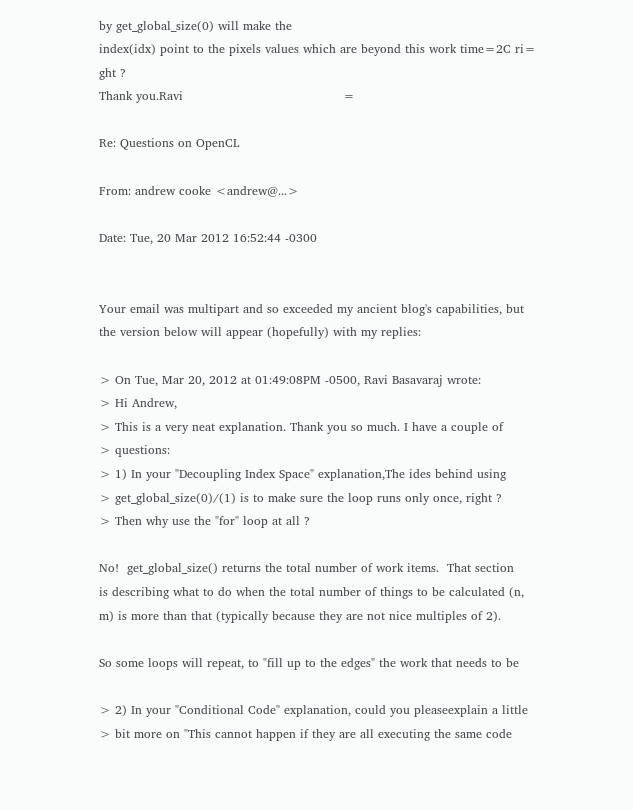by get_global_size(0) will make the
index(idx) point to the pixels values which are beyond this work time=2C ri=
ght ?
Thank you.Ravi                                        =

Re: Questions on OpenCL

From: andrew cooke <andrew@...>

Date: Tue, 20 Mar 2012 16:52:44 -0300


Your email was multipart and so exceeded my ancient blog's capabilities, but
the version below will appear (hopefully) with my replies:

> On Tue, Mar 20, 2012 at 01:49:08PM -0500, Ravi Basavaraj wrote:
> Hi Andrew,
> This is a very neat explanation. Thank you so much. I have a couple of
> questions:
> 1) In your "Decoupling Index Space" explanation,The ides behind using
> get_global_size(0)/(1) is to make sure the loop runs only once, right ?
> Then why use the "for" loop at all ?

No!  get_global_size() returns the total number of work items.  That section
is describing what to do when the total number of things to be calculated (n,
m) is more than that (typically because they are not nice multiples of 2).

So some loops will repeat, to "fill up to the edges" the work that needs to be

> 2) In your "Conditional Code" explanation, could you pleaseexplain a little
> bit more on "This cannot happen if they are all executing the same code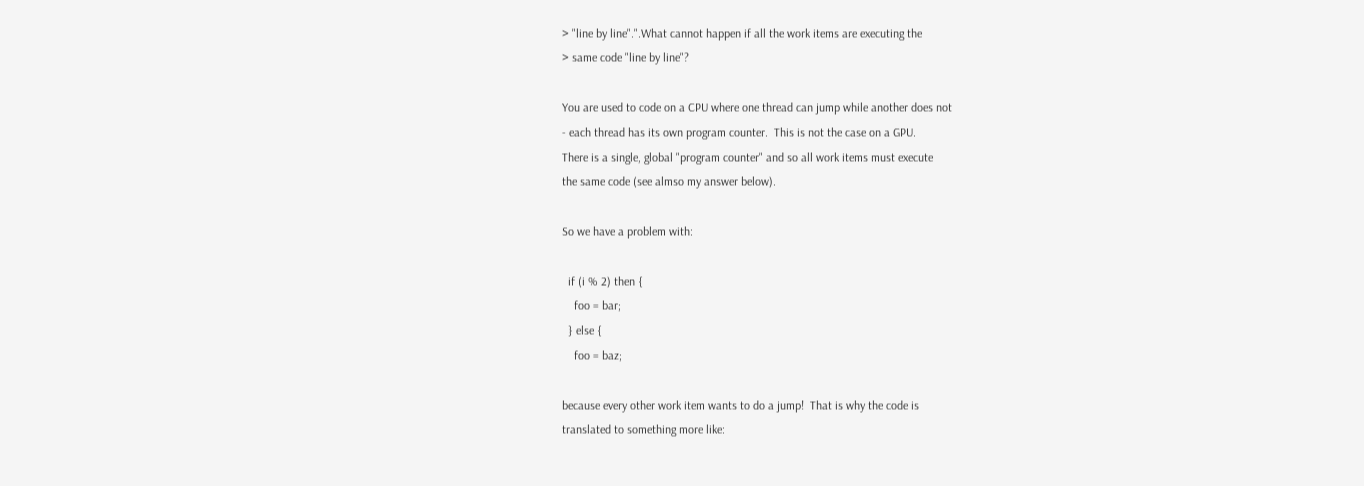> "line by line".".What cannot happen if all the work items are executing the
> same code "line by line"?

You are used to code on a CPU where one thread can jump while another does not
- each thread has its own program counter.  This is not the case on a GPU.
There is a single, global "program counter" and so all work items must execute
the same code (see almso my answer below).

So we have a problem with:

  if (i % 2) then {
    foo = bar;
  } else {
    foo = baz;

because every other work item wants to do a jump!  That is why the code is
translated to something more like: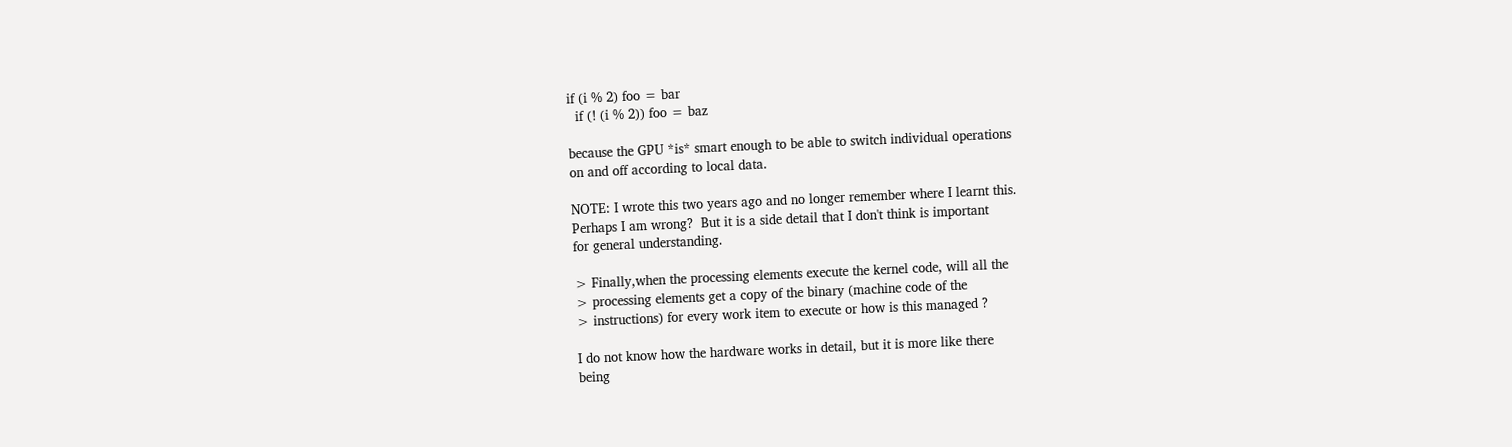if (i % 2) foo = bar
  if (! (i % 2)) foo = baz

because the GPU *is* smart enough to be able to switch individual operations
on and off according to local data.

NOTE: I wrote this two years ago and no longer remember where I learnt this.
Perhaps I am wrong?  But it is a side detail that I don't think is important
for general understanding.

> Finally,when the processing elements execute the kernel code, will all the
> processing elements get a copy of the binary (machine code of the
> instructions) for every work item to execute or how is this managed ?

I do not know how the hardware works in detail, but it is more like there
being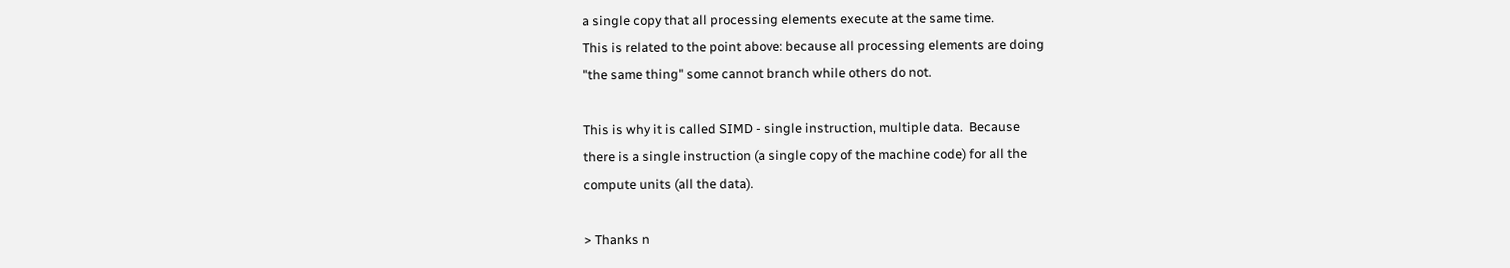a single copy that all processing elements execute at the same time.
This is related to the point above: because all processing elements are doing
"the same thing" some cannot branch while others do not.

This is why it is called SIMD - single instruction, multiple data.  Because
there is a single instruction (a single copy of the machine code) for all the
compute units (all the data).

> Thanks n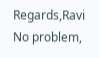Regards,Ravi
No problem,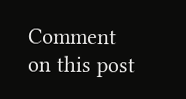Comment on this post